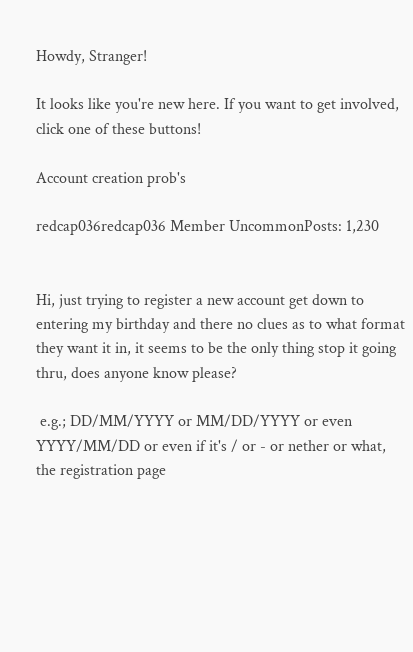Howdy, Stranger!

It looks like you're new here. If you want to get involved, click one of these buttons!

Account creation prob's

redcap036redcap036 Member UncommonPosts: 1,230


Hi, just trying to register a new account get down to entering my birthday and there no clues as to what format they want it in, it seems to be the only thing stop it going thru, does anyone know please?

 e.g.; DD/MM/YYYY or MM/DD/YYYY or even YYYY/MM/DD or even if it's / or - or nether or what, the registration page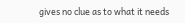gives no clue as to what it needs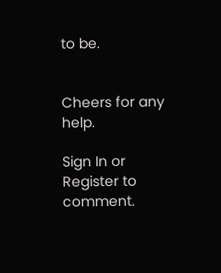to be.


Cheers for any help.

Sign In or Register to comment.